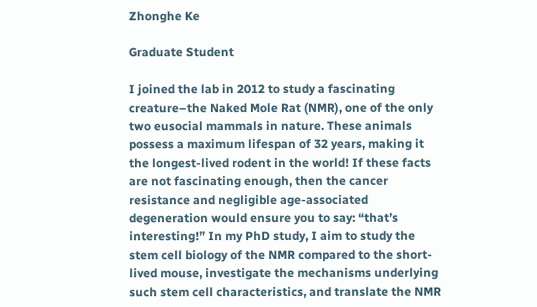Zhonghe Ke

Graduate Student

I joined the lab in 2012 to study a fascinating creature–the Naked Mole Rat (NMR), one of the only two eusocial mammals in nature. These animals possess a maximum lifespan of 32 years, making it the longest-lived rodent in the world! If these facts are not fascinating enough, then the cancer resistance and negligible age-associated degeneration would ensure you to say: “that’s interesting!” In my PhD study, I aim to study the stem cell biology of the NMR compared to the short-lived mouse, investigate the mechanisms underlying such stem cell characteristics, and translate the NMR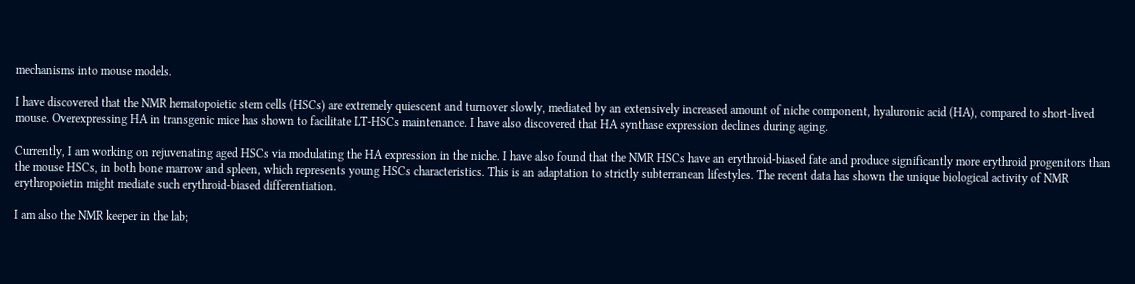mechanisms into mouse models.

I have discovered that the NMR hematopoietic stem cells (HSCs) are extremely quiescent and turnover slowly, mediated by an extensively increased amount of niche component, hyaluronic acid (HA), compared to short-lived mouse. Overexpressing HA in transgenic mice has shown to facilitate LT-HSCs maintenance. I have also discovered that HA synthase expression declines during aging.

Currently, I am working on rejuvenating aged HSCs via modulating the HA expression in the niche. I have also found that the NMR HSCs have an erythroid-biased fate and produce significantly more erythroid progenitors than the mouse HSCs, in both bone marrow and spleen, which represents young HSCs characteristics. This is an adaptation to strictly subterranean lifestyles. The recent data has shown the unique biological activity of NMR erythropoietin might mediate such erythroid-biased differentiation.

I am also the NMR keeper in the lab;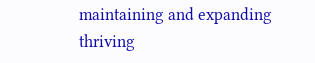maintaining and expanding thriving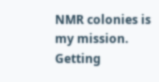NMR colonies is my mission. Getting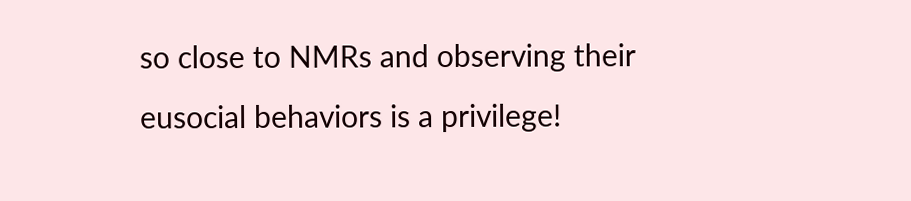so close to NMRs and observing their eusocial behaviors is a privilege!